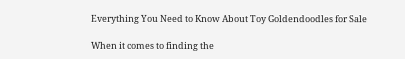Everything You Need to Know About Toy Goldendoodles for Sale

When it comes to finding the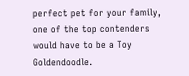perfect pet for your family, one of the top contenders would have to be a Toy Goldendoodle.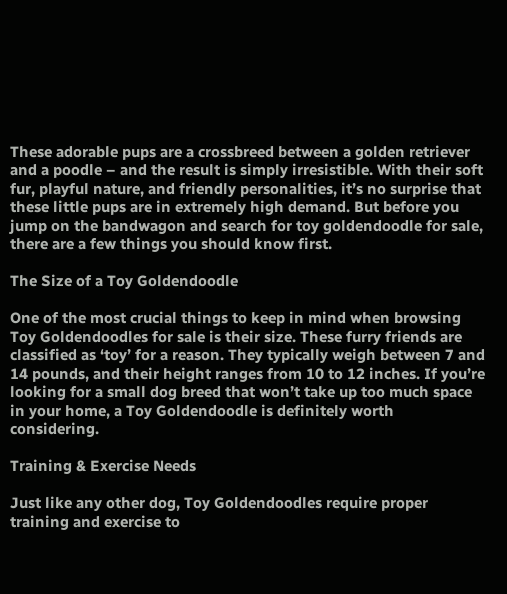These adorable pups are a crossbreed between a golden retriever and a poodle – and the result is simply irresistible. With their soft fur, playful nature, and friendly personalities, it’s no surprise that these little pups are in extremely high demand. But before you jump on the bandwagon and search for toy goldendoodle for sale, there are a few things you should know first.

The Size of a Toy Goldendoodle

One of the most crucial things to keep in mind when browsing Toy Goldendoodles for sale is their size. These furry friends are classified as ‘toy’ for a reason. They typically weigh between 7 and 14 pounds, and their height ranges from 10 to 12 inches. If you’re looking for a small dog breed that won’t take up too much space in your home, a Toy Goldendoodle is definitely worth considering.

Training & Exercise Needs

Just like any other dog, Toy Goldendoodles require proper training and exercise to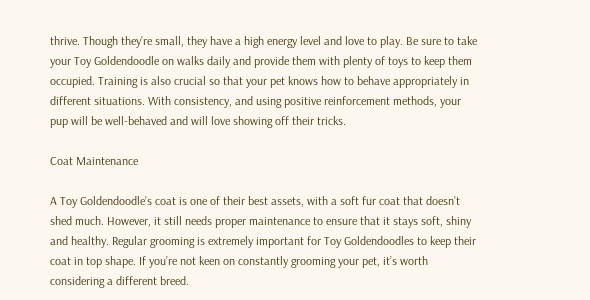thrive. Though they’re small, they have a high energy level and love to play. Be sure to take your Toy Goldendoodle on walks daily and provide them with plenty of toys to keep them occupied. Training is also crucial so that your pet knows how to behave appropriately in different situations. With consistency, and using positive reinforcement methods, your pup will be well-behaved and will love showing off their tricks.

Coat Maintenance

A Toy Goldendoodle’s coat is one of their best assets, with a soft fur coat that doesn’t shed much. However, it still needs proper maintenance to ensure that it stays soft, shiny and healthy. Regular grooming is extremely important for Toy Goldendoodles to keep their coat in top shape. If you’re not keen on constantly grooming your pet, it’s worth considering a different breed.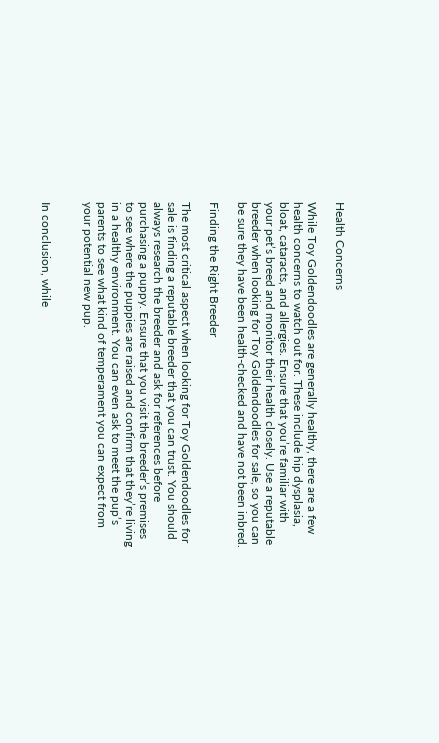Health Concerns

While Toy Goldendoodles are generally healthy, there are a few health concerns to watch out for. These include hip dysplasia, bloat, cataracts, and allergies. Ensure that you’re familiar with your pet’s breed and monitor their health closely. Use a reputable breeder when looking for Toy Goldendoodles for sale, so you can be sure they have been health-checked and have not been inbred.

Finding the Right Breeder

The most critical aspect when looking for Toy Goldendoodles for sale is finding a reputable breeder that you can trust. You should always research the breeder and ask for references before purchasing a puppy. Ensure that you visit the breeder’s premises to see where the puppies are raised and confirm that they’re living in a healthy environment. You can even ask to meet the pup’s parents to see what kind of temperament you can expect from your potential new pup.


In conclusion, while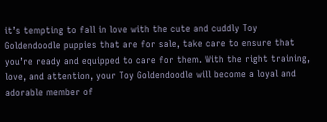it’s tempting to fall in love with the cute and cuddly Toy Goldendoodle puppies that are for sale, take care to ensure that you’re ready and equipped to care for them. With the right training, love, and attention, your Toy Goldendoodle will become a loyal and adorable member of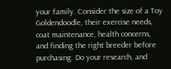your family. Consider the size of a Toy Goldendoodle, their exercise needs, coat maintenance, health concerns, and finding the right breeder before purchasing. Do your research, and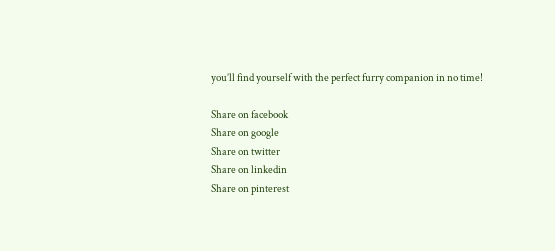you’ll find yourself with the perfect furry companion in no time!

Share on facebook
Share on google
Share on twitter
Share on linkedin
Share on pinterest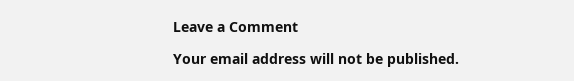Leave a Comment

Your email address will not be published.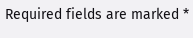Required fields are marked *